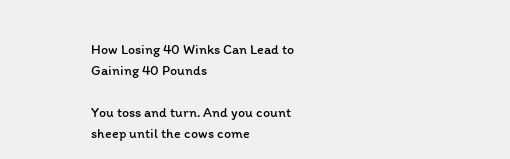How Losing 40 Winks Can Lead to Gaining 40 Pounds

You toss and turn. And you count sheep until the cows come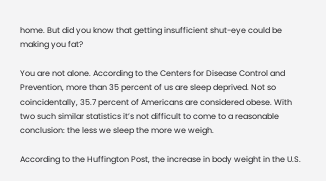home. But did you know that getting insufficient shut-eye could be making you fat?

You are not alone. According to the Centers for Disease Control and Prevention, more than 35 percent of us are sleep deprived. Not so coincidentally, 35.7 percent of Americans are considered obese. With two such similar statistics it’s not difficult to come to a reasonable conclusion: the less we sleep the more we weigh.

According to the Huffington Post, the increase in body weight in the U.S.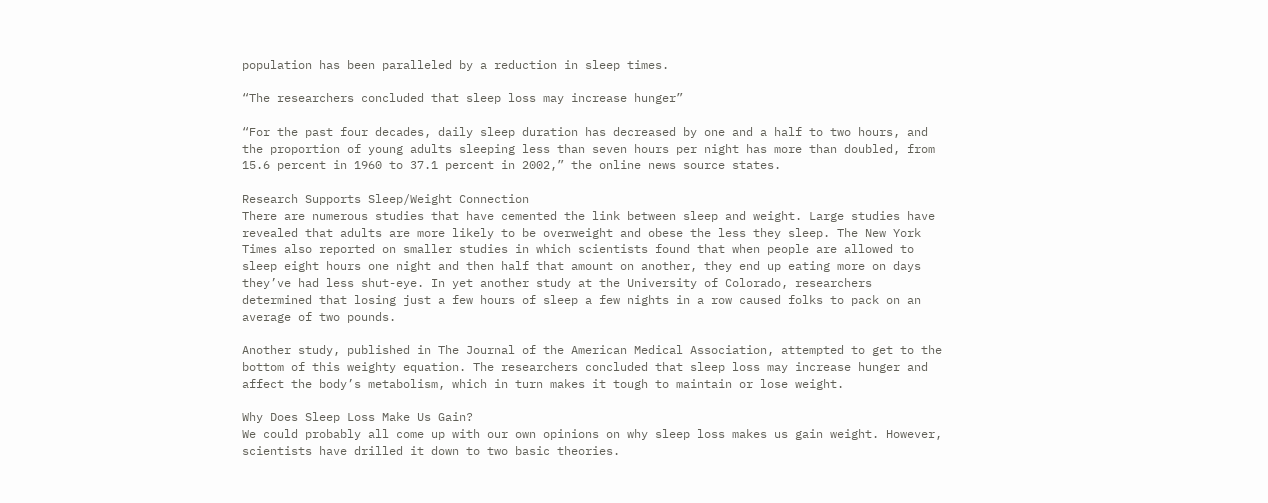population has been paralleled by a reduction in sleep times.

“The researchers concluded that sleep loss may increase hunger”

“For the past four decades, daily sleep duration has decreased by one and a half to two hours, and the proportion of young adults sleeping less than seven hours per night has more than doubled, from 15.6 percent in 1960 to 37.1 percent in 2002,” the online news source states.

Research Supports Sleep/Weight Connection
There are numerous studies that have cemented the link between sleep and weight. Large studies have revealed that adults are more likely to be overweight and obese the less they sleep. The New York Times also reported on smaller studies in which scientists found that when people are allowed to sleep eight hours one night and then half that amount on another, they end up eating more on days they’ve had less shut-eye. In yet another study at the University of Colorado, researchers determined that losing just a few hours of sleep a few nights in a row caused folks to pack on an average of two pounds.

Another study, published in The Journal of the American Medical Association, attempted to get to the bottom of this weighty equation. The researchers concluded that sleep loss may increase hunger and affect the body’s metabolism, which in turn makes it tough to maintain or lose weight.

Why Does Sleep Loss Make Us Gain?
We could probably all come up with our own opinions on why sleep loss makes us gain weight. However, scientists have drilled it down to two basic theories.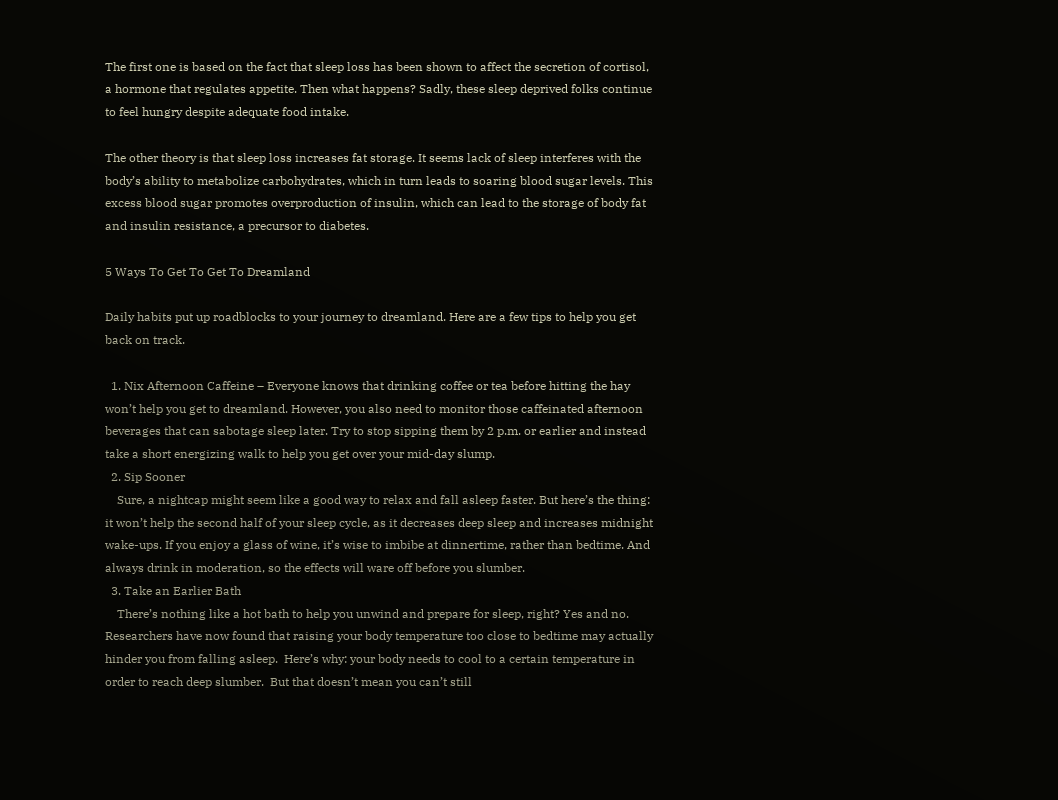The first one is based on the fact that sleep loss has been shown to affect the secretion of cortisol, a hormone that regulates appetite. Then what happens? Sadly, these sleep deprived folks continue to feel hungry despite adequate food intake.

The other theory is that sleep loss increases fat storage. It seems lack of sleep interferes with the body’s ability to metabolize carbohydrates, which in turn leads to soaring blood sugar levels. This excess blood sugar promotes overproduction of insulin, which can lead to the storage of body fat and insulin resistance, a precursor to diabetes.

5 Ways To Get To Get To Dreamland

Daily habits put up roadblocks to your journey to dreamland. Here are a few tips to help you get back on track.

  1. Nix Afternoon Caffeine – Everyone knows that drinking coffee or tea before hitting the hay won’t help you get to dreamland. However, you also need to monitor those caffeinated afternoon beverages that can sabotage sleep later. Try to stop sipping them by 2 p.m. or earlier and instead take a short energizing walk to help you get over your mid-day slump.
  2. Sip Sooner
    Sure, a nightcap might seem like a good way to relax and fall asleep faster. But here’s the thing: it won’t help the second half of your sleep cycle, as it decreases deep sleep and increases midnight wake-ups. If you enjoy a glass of wine, it’s wise to imbibe at dinnertime, rather than bedtime. And always drink in moderation, so the effects will ware off before you slumber.
  3. Take an Earlier Bath
    There’s nothing like a hot bath to help you unwind and prepare for sleep, right? Yes and no.  Researchers have now found that raising your body temperature too close to bedtime may actually hinder you from falling asleep.  Here’s why: your body needs to cool to a certain temperature in order to reach deep slumber.  But that doesn’t mean you can’t still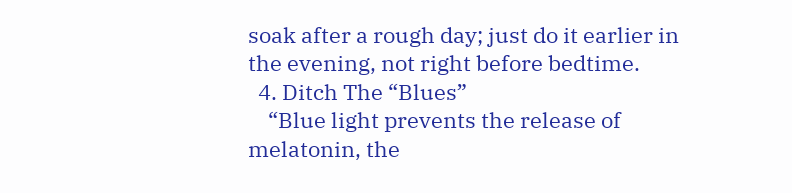soak after a rough day; just do it earlier in the evening, not right before bedtime.
  4. Ditch The “Blues”
    “Blue light prevents the release of melatonin, the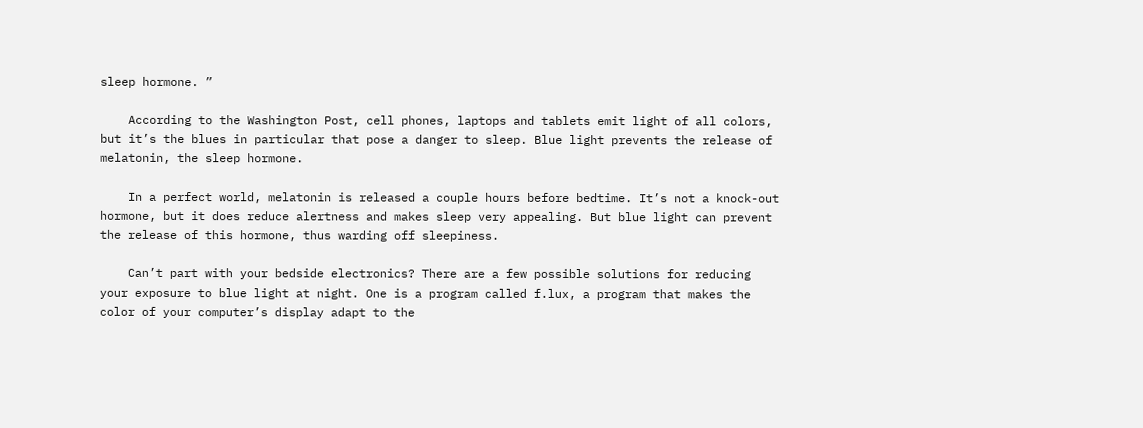sleep hormone. ”

    According to the Washington Post, cell phones, laptops and tablets emit light of all colors, but it’s the blues in particular that pose a danger to sleep. Blue light prevents the release of melatonin, the sleep hormone.

    In a perfect world, melatonin is released a couple hours before bedtime. It’s not a knock-out hormone, but it does reduce alertness and makes sleep very appealing. But blue light can prevent the release of this hormone, thus warding off sleepiness.

    Can’t part with your bedside electronics? There are a few possible solutions for reducing your exposure to blue light at night. One is a program called f.lux, a program that makes the color of your computer’s display adapt to the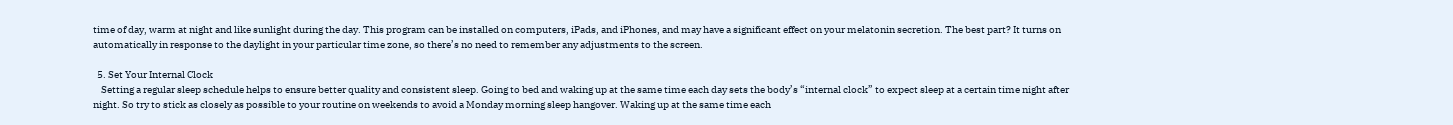time of day, warm at night and like sunlight during the day. This program can be installed on computers, iPads, and iPhones, and may have a significant effect on your melatonin secretion. The best part? It turns on automatically in response to the daylight in your particular time zone, so there’s no need to remember any adjustments to the screen.

  5. Set Your Internal Clock
    Setting a regular sleep schedule helps to ensure better quality and consistent sleep. Going to bed and waking up at the same time each day sets the body’s “internal clock” to expect sleep at a certain time night after night. So try to stick as closely as possible to your routine on weekends to avoid a Monday morning sleep hangover. Waking up at the same time each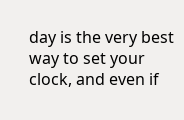day is the very best way to set your clock, and even if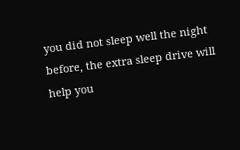you did not sleep well the night before, the extra sleep drive will help you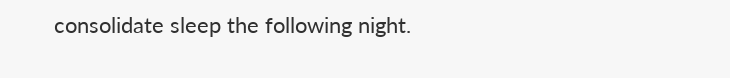consolidate sleep the following night.